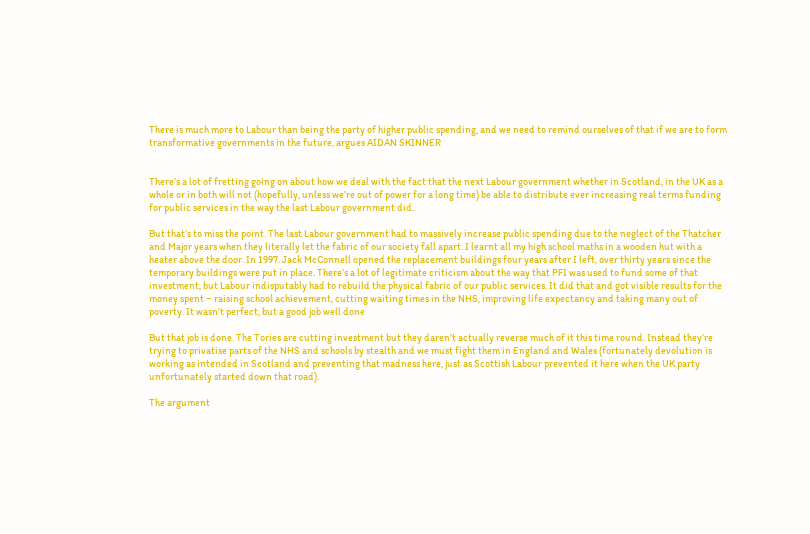There is much more to Labour than being the party of higher public spending, and we need to remind ourselves of that if we are to form transformative governments in the future, argues AIDAN SKINNER


There’s a lot of fretting going on about how we deal with the fact that the next Labour government whether in Scotland, in the UK as a whole or in both will not (hopefully, unless we’re out of power for a long time) be able to distribute ever increasing real terms funding for public services in the way the last Labour government did.

But that’s to miss the point. The last Labour government had to massively increase public spending due to the neglect of the Thatcher and Major years when they literally let the fabric of our society fall apart. I learnt all my high school maths in a wooden hut with a heater above the door. In 1997. Jack McConnell opened the replacement buildings four years after I left, over thirty years since the temporary buildings were put in place. There’s a lot of legitimate criticism about the way that PFI was used to fund some of that investment, but Labour indisputably had to rebuild the physical fabric of our public services. It did that and got visible results for the money spent ‒ raising school achievement, cutting waiting times in the NHS, improving life expectancy and taking many out of poverty. It wasn’t perfect, but a good job well done

But that job is done. The Tories are cutting investment but they daren’t actually reverse much of it this time round. Instead they’re trying to privatise parts of the NHS and schools by stealth and we must fight them in England and Wales (fortunately devolution is working as intended in Scotland and preventing that madness here, just as Scottish Labour prevented it here when the UK party unfortunately started down that road).

The argument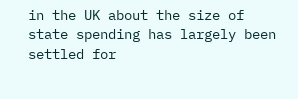in the UK about the size of state spending has largely been settled for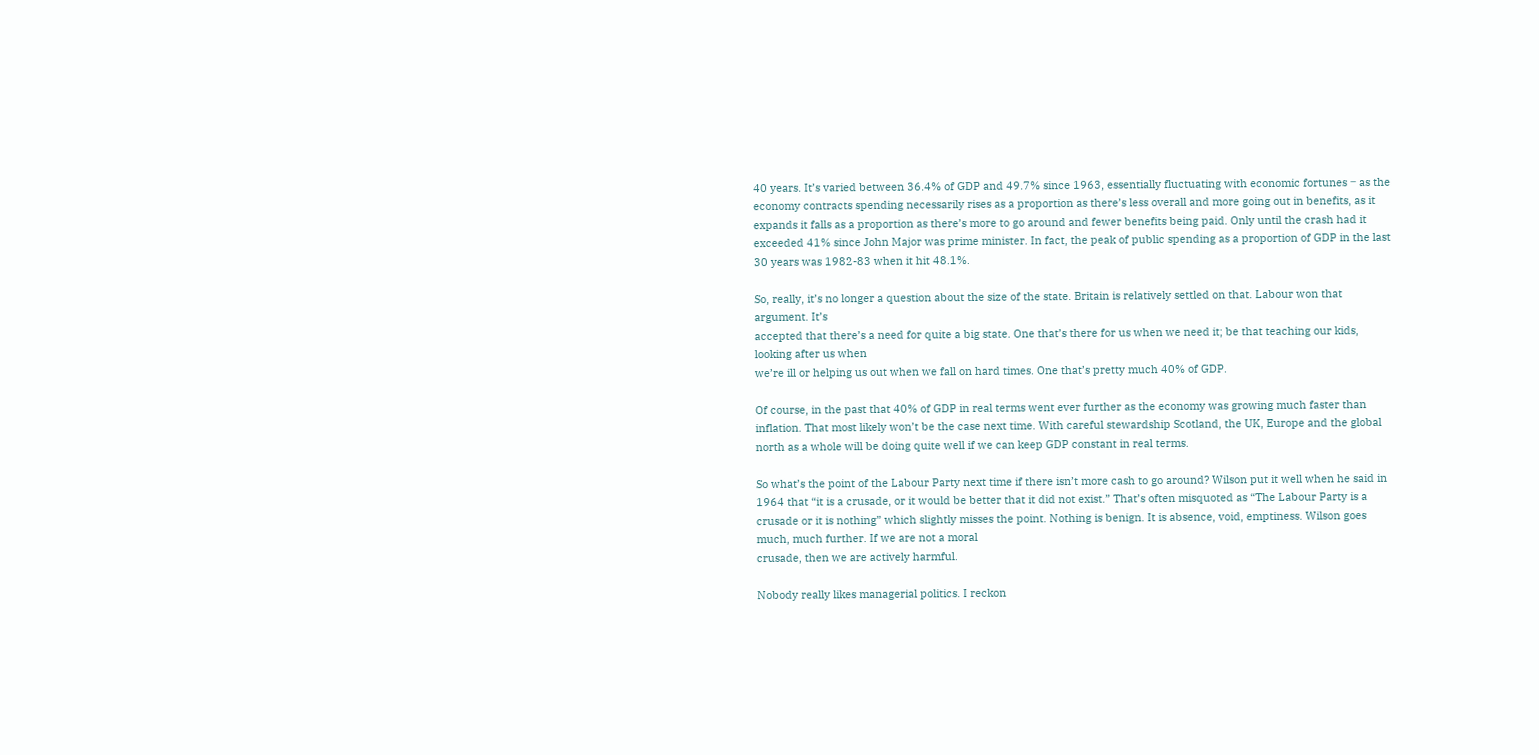40 years. It’s varied between 36.4% of GDP and 49.7% since 1963, essentially fluctuating with economic fortunes ‒ as the economy contracts spending necessarily rises as a proportion as there’s less overall and more going out in benefits, as it expands it falls as a proportion as there’s more to go around and fewer benefits being paid. Only until the crash had it exceeded 41% since John Major was prime minister. In fact, the peak of public spending as a proportion of GDP in the last 30 years was 1982-83 when it hit 48.1%.

So, really, it’s no longer a question about the size of the state. Britain is relatively settled on that. Labour won that argument. It’s
accepted that there’s a need for quite a big state. One that’s there for us when we need it; be that teaching our kids, looking after us when
we’re ill or helping us out when we fall on hard times. One that’s pretty much 40% of GDP.

Of course, in the past that 40% of GDP in real terms went ever further as the economy was growing much faster than inflation. That most likely won’t be the case next time. With careful stewardship Scotland, the UK, Europe and the global north as a whole will be doing quite well if we can keep GDP constant in real terms.

So what’s the point of the Labour Party next time if there isn’t more cash to go around? Wilson put it well when he said in 1964 that “it is a crusade, or it would be better that it did not exist.” That’s often misquoted as “The Labour Party is a crusade or it is nothing” which slightly misses the point. Nothing is benign. It is absence, void, emptiness. Wilson goes much, much further. If we are not a moral
crusade, then we are actively harmful.

Nobody really likes managerial politics. I reckon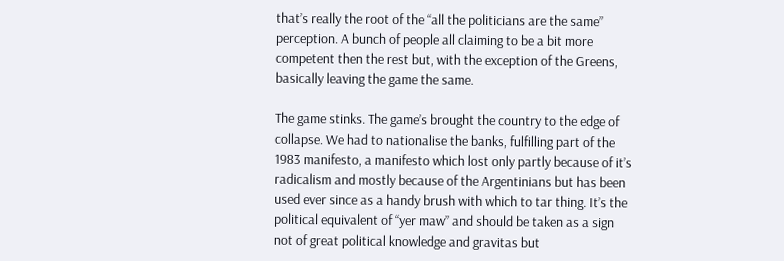that’s really the root of the “all the politicians are the same” perception. A bunch of people all claiming to be a bit more competent then the rest but, with the exception of the Greens, basically leaving the game the same.

The game stinks. The game’s brought the country to the edge of collapse. We had to nationalise the banks, fulfilling part of the 1983 manifesto, a manifesto which lost only partly because of it’s radicalism and mostly because of the Argentinians but has been used ever since as a handy brush with which to tar thing. It’s the political equivalent of “yer maw” and should be taken as a sign not of great political knowledge and gravitas but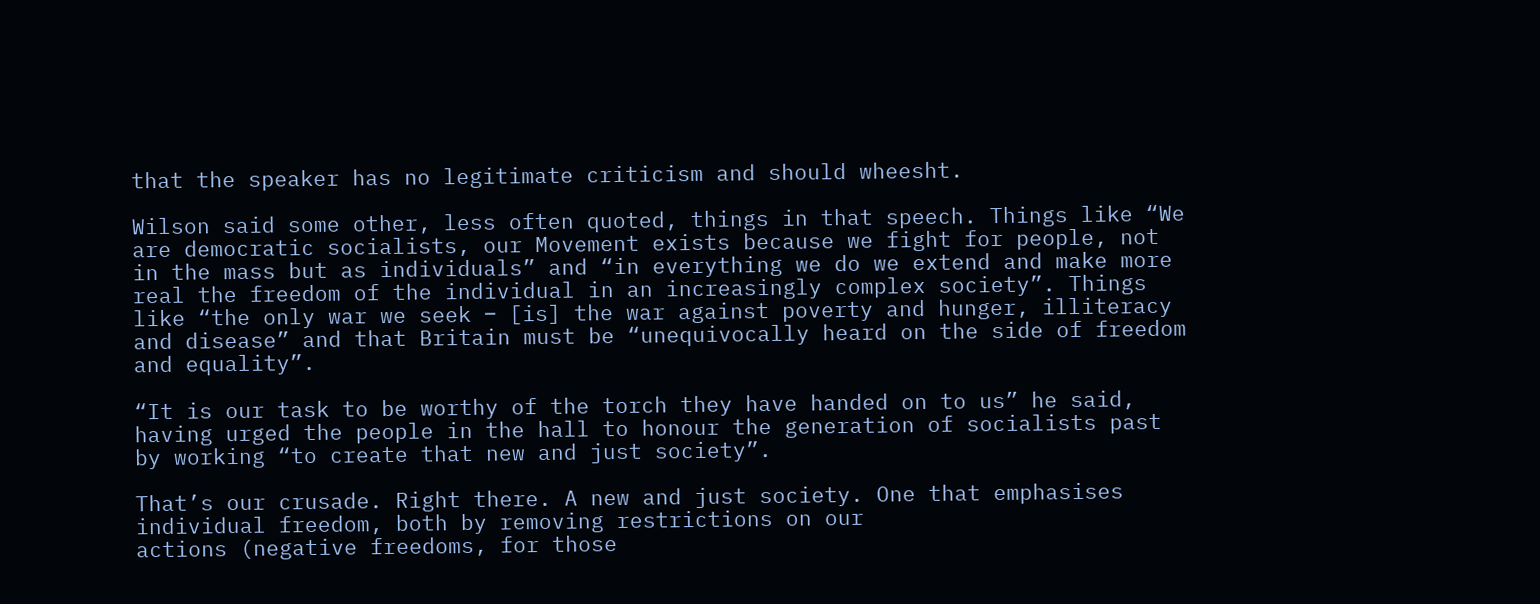that the speaker has no legitimate criticism and should wheesht.

Wilson said some other, less often quoted, things in that speech. Things like “We are democratic socialists, our Movement exists because we fight for people, not in the mass but as individuals” and “in everything we do we extend and make more real the freedom of the individual in an increasingly complex society”. Things like “the only war we seek ‒ [is] the war against poverty and hunger, illiteracy and disease” and that Britain must be “unequivocally heard on the side of freedom and equality”.

“It is our task to be worthy of the torch they have handed on to us” he said, having urged the people in the hall to honour the generation of socialists past by working “to create that new and just society”.

That’s our crusade. Right there. A new and just society. One that emphasises individual freedom, both by removing restrictions on our
actions (negative freedoms, for those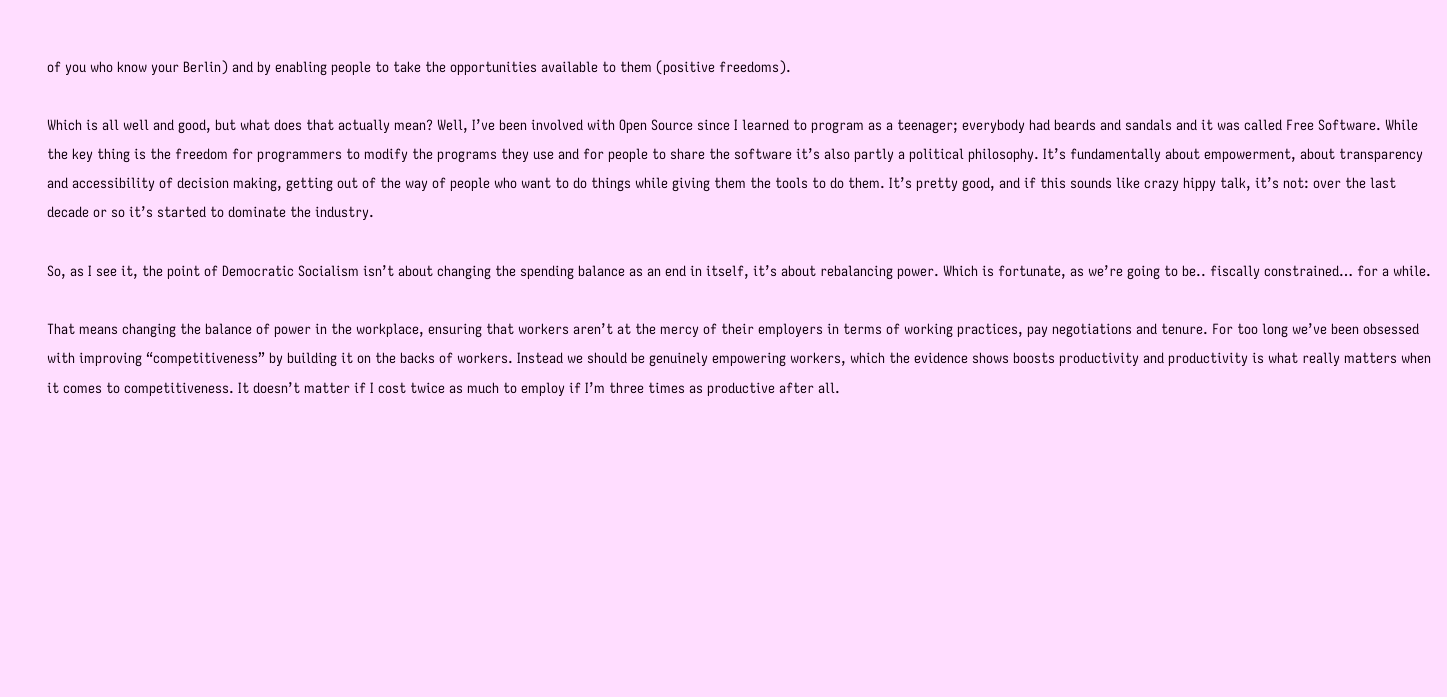of you who know your Berlin) and by enabling people to take the opportunities available to them (positive freedoms).

Which is all well and good, but what does that actually mean? Well, I’ve been involved with Open Source since I learned to program as a teenager; everybody had beards and sandals and it was called Free Software. While the key thing is the freedom for programmers to modify the programs they use and for people to share the software it’s also partly a political philosophy. It’s fundamentally about empowerment, about transparency and accessibility of decision making, getting out of the way of people who want to do things while giving them the tools to do them. It’s pretty good, and if this sounds like crazy hippy talk, it’s not: over the last decade or so it’s started to dominate the industry.

So, as I see it, the point of Democratic Socialism isn’t about changing the spending balance as an end in itself, it’s about rebalancing power. Which is fortunate, as we’re going to be.. fiscally constrained… for a while.

That means changing the balance of power in the workplace, ensuring that workers aren’t at the mercy of their employers in terms of working practices, pay negotiations and tenure. For too long we’ve been obsessed with improving “competitiveness” by building it on the backs of workers. Instead we should be genuinely empowering workers, which the evidence shows boosts productivity and productivity is what really matters when it comes to competitiveness. It doesn’t matter if I cost twice as much to employ if I’m three times as productive after all.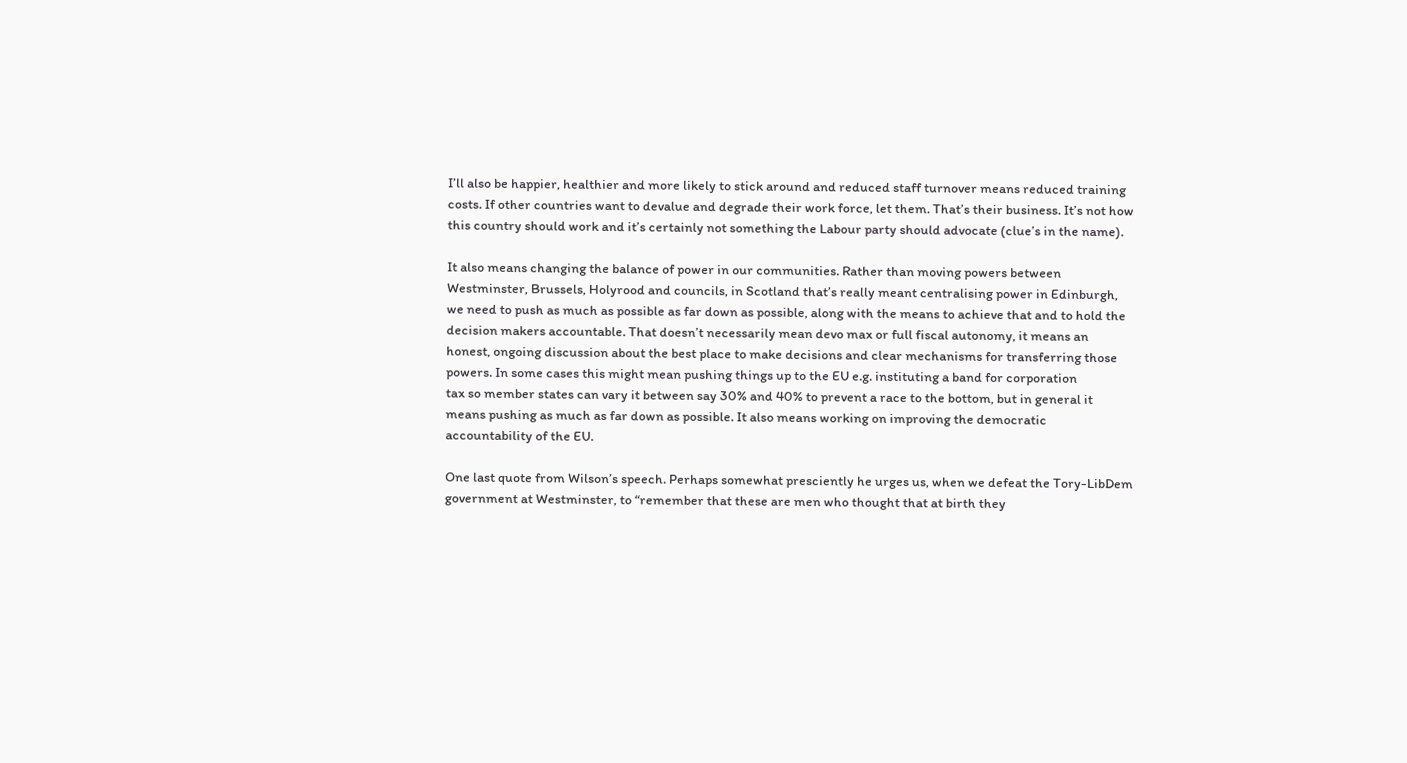I’ll also be happier, healthier and more likely to stick around and reduced staff turnover means reduced training costs. If other countries want to devalue and degrade their work force, let them. That’s their business. It’s not how this country should work and it’s certainly not something the Labour party should advocate (clue’s in the name).

It also means changing the balance of power in our communities. Rather than moving powers between Westminster, Brussels, Holyrood and councils, in Scotland that’s really meant centralising power in Edinburgh, we need to push as much as possible as far down as possible, along with the means to achieve that and to hold the decision makers accountable. That doesn’t necessarily mean devo max or full fiscal autonomy, it means an honest, ongoing discussion about the best place to make decisions and clear mechanisms for transferring those powers. In some cases this might mean pushing things up to the EU e.g. instituting a band for corporation
tax so member states can vary it between say 30% and 40% to prevent a race to the bottom, but in general it means pushing as much as far down as possible. It also means working on improving the democratic accountability of the EU.

One last quote from Wilson’s speech. Perhaps somewhat presciently he urges us, when we defeat the Tory-LibDem government at Westminster, to “remember that these are men who thought that at birth they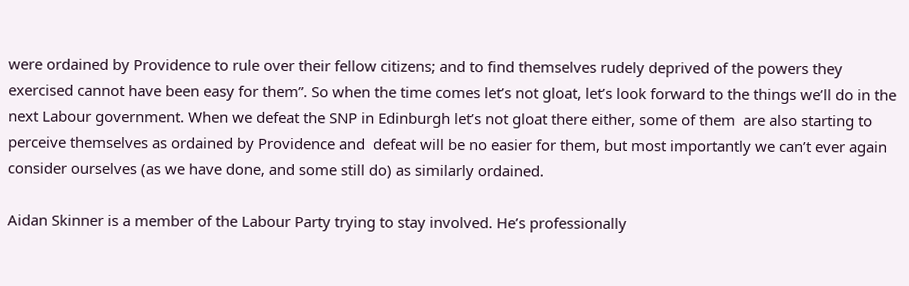were ordained by Providence to rule over their fellow citizens; and to find themselves rudely deprived of the powers they exercised cannot have been easy for them”. So when the time comes let’s not gloat, let’s look forward to the things we’ll do in the next Labour government. When we defeat the SNP in Edinburgh let’s not gloat there either, some of them  are also starting to perceive themselves as ordained by Providence and  defeat will be no easier for them, but most importantly we can’t ever again consider ourselves (as we have done, and some still do) as similarly ordained.

Aidan Skinner is a member of the Labour Party trying to stay involved. He’s professionally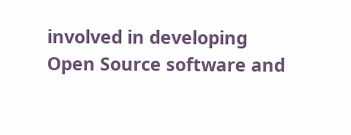involved in developing Open Source software and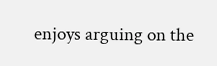enjoys arguing on the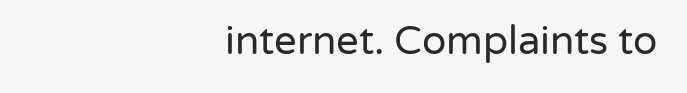internet. Complaints to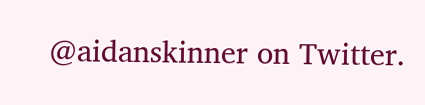@aidanskinner on Twitter.